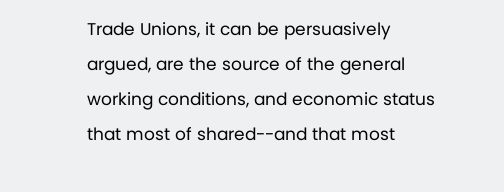Trade Unions, it can be persuasively argued, are the source of the general working conditions, and economic status that most of shared--and that most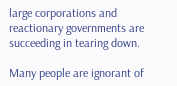large corporations and reactionary governments are succeeding in tearing down.

Many people are ignorant of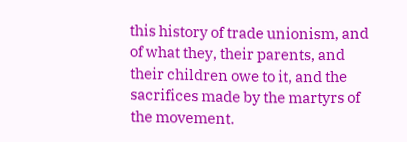this history of trade unionism, and of what they, their parents, and their children owe to it, and the sacrifices made by the martyrs of the movement.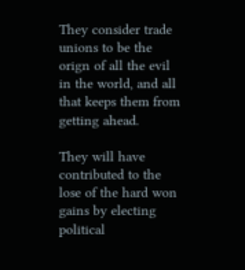They consider trade unions to be the orign of all the evil in the world, and all that keeps them from getting ahead.

They will have contributed to the lose of the hard won gains by electing political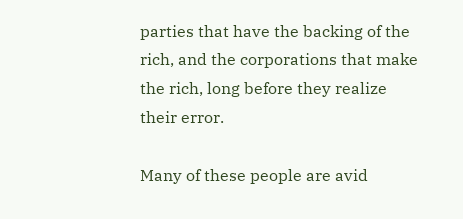parties that have the backing of the rich, and the corporations that make the rich, long before they realize their error.

Many of these people are avid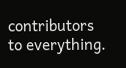contributors to everything.